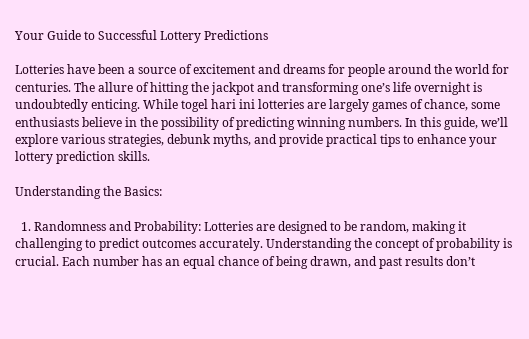Your Guide to Successful Lottery Predictions

Lotteries have been a source of excitement and dreams for people around the world for centuries. The allure of hitting the jackpot and transforming one’s life overnight is undoubtedly enticing. While togel hari ini lotteries are largely games of chance, some enthusiasts believe in the possibility of predicting winning numbers. In this guide, we’ll explore various strategies, debunk myths, and provide practical tips to enhance your lottery prediction skills.

Understanding the Basics:

  1. Randomness and Probability: Lotteries are designed to be random, making it challenging to predict outcomes accurately. Understanding the concept of probability is crucial. Each number has an equal chance of being drawn, and past results don’t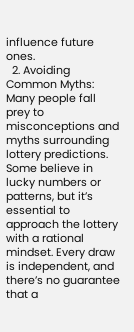influence future ones.
  2. Avoiding Common Myths: Many people fall prey to misconceptions and myths surrounding lottery predictions. Some believe in lucky numbers or patterns, but it’s essential to approach the lottery with a rational mindset. Every draw is independent, and there’s no guarantee that a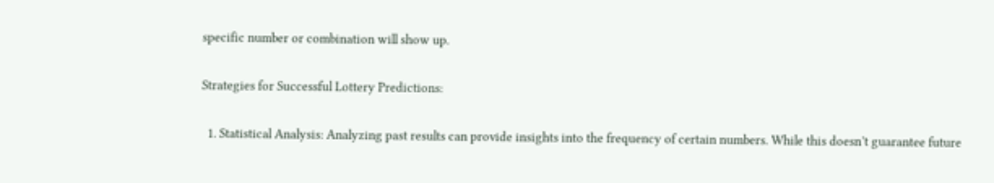specific number or combination will show up.

Strategies for Successful Lottery Predictions:

  1. Statistical Analysis: Analyzing past results can provide insights into the frequency of certain numbers. While this doesn’t guarantee future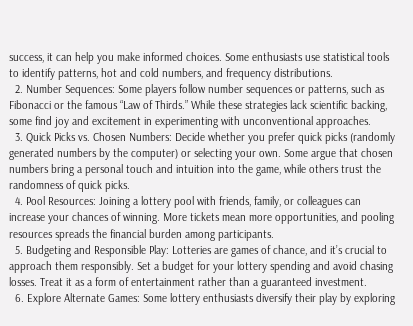success, it can help you make informed choices. Some enthusiasts use statistical tools to identify patterns, hot and cold numbers, and frequency distributions.
  2. Number Sequences: Some players follow number sequences or patterns, such as Fibonacci or the famous “Law of Thirds.” While these strategies lack scientific backing, some find joy and excitement in experimenting with unconventional approaches.
  3. Quick Picks vs. Chosen Numbers: Decide whether you prefer quick picks (randomly generated numbers by the computer) or selecting your own. Some argue that chosen numbers bring a personal touch and intuition into the game, while others trust the randomness of quick picks.
  4. Pool Resources: Joining a lottery pool with friends, family, or colleagues can increase your chances of winning. More tickets mean more opportunities, and pooling resources spreads the financial burden among participants.
  5. Budgeting and Responsible Play: Lotteries are games of chance, and it’s crucial to approach them responsibly. Set a budget for your lottery spending and avoid chasing losses. Treat it as a form of entertainment rather than a guaranteed investment.
  6. Explore Alternate Games: Some lottery enthusiasts diversify their play by exploring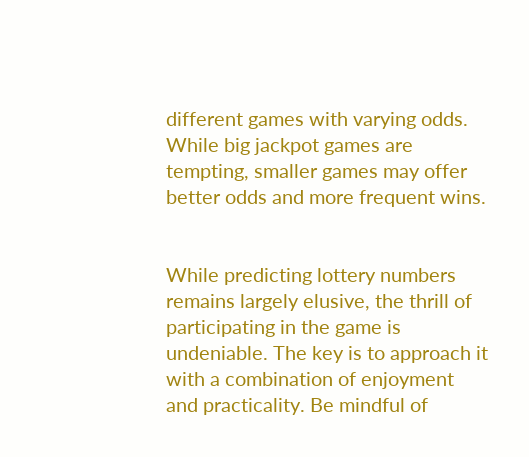different games with varying odds. While big jackpot games are tempting, smaller games may offer better odds and more frequent wins.


While predicting lottery numbers remains largely elusive, the thrill of participating in the game is undeniable. The key is to approach it with a combination of enjoyment and practicality. Be mindful of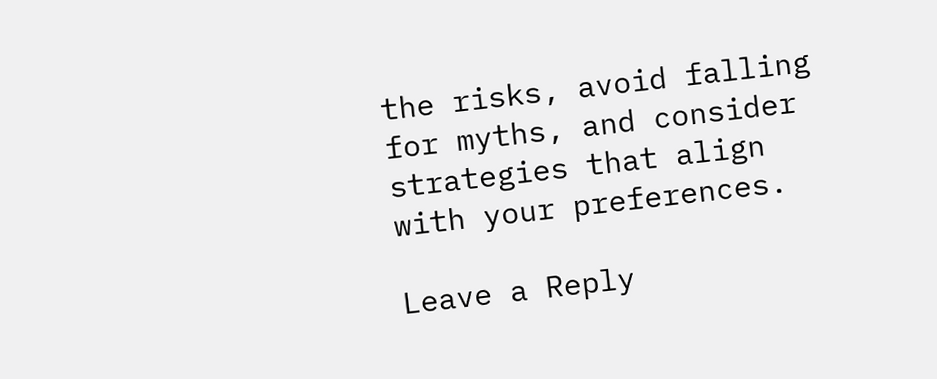the risks, avoid falling for myths, and consider strategies that align with your preferences.

Leave a Reply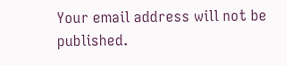Your email address will not be published.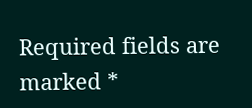Required fields are marked *